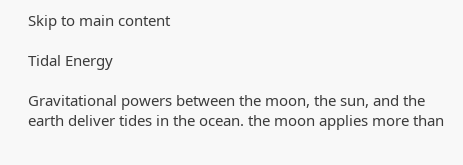Skip to main content

Tidal Energy

Gravitational powers between the moon, the sun, and the earth deliver tides in the ocean. the moon applies more than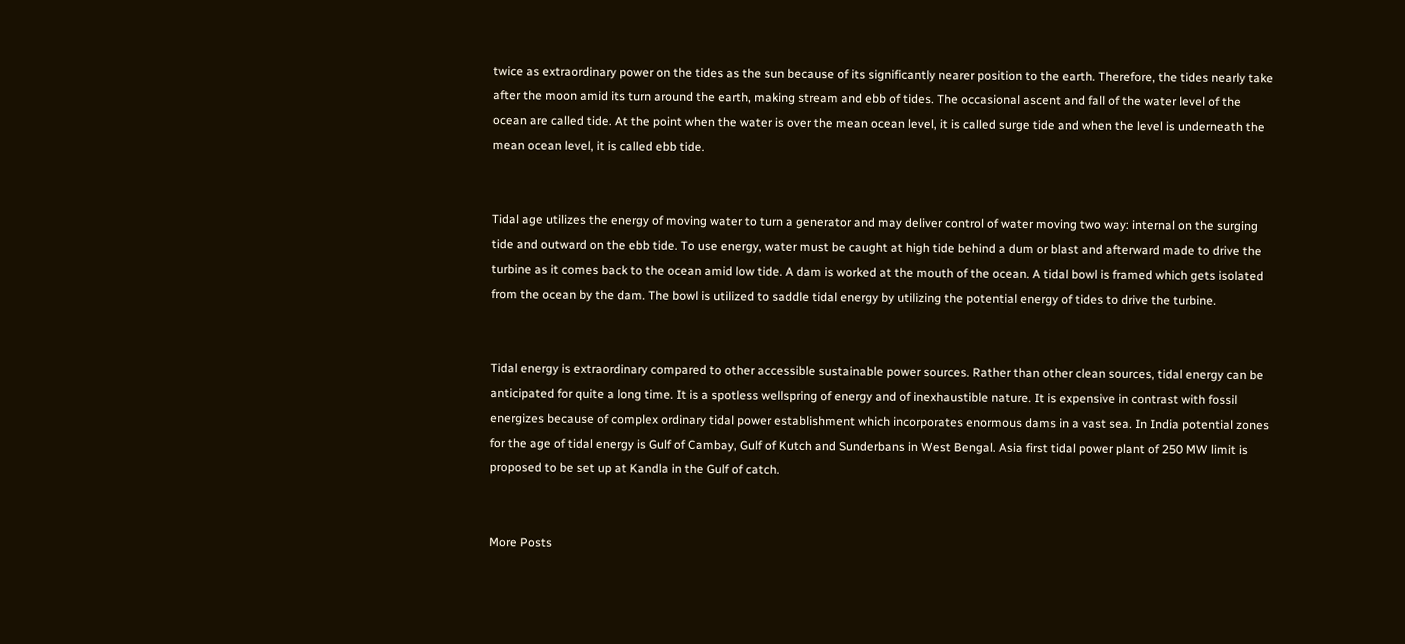twice as extraordinary power on the tides as the sun because of its significantly nearer position to the earth. Therefore, the tides nearly take after the moon amid its turn around the earth, making stream and ebb of tides. The occasional ascent and fall of the water level of the ocean are called tide. At the point when the water is over the mean ocean level, it is called surge tide and when the level is underneath the mean ocean level, it is called ebb tide.


Tidal age utilizes the energy of moving water to turn a generator and may deliver control of water moving two way: internal on the surging tide and outward on the ebb tide. To use energy, water must be caught at high tide behind a dum or blast and afterward made to drive the turbine as it comes back to the ocean amid low tide. A dam is worked at the mouth of the ocean. A tidal bowl is framed which gets isolated from the ocean by the dam. The bowl is utilized to saddle tidal energy by utilizing the potential energy of tides to drive the turbine.


Tidal energy is extraordinary compared to other accessible sustainable power sources. Rather than other clean sources, tidal energy can be anticipated for quite a long time. It is a spotless wellspring of energy and of inexhaustible nature. It is expensive in contrast with fossil energizes because of complex ordinary tidal power establishment which incorporates enormous dams in a vast sea. In India potential zones for the age of tidal energy is Gulf of Cambay, Gulf of Kutch and Sunderbans in West Bengal. Asia first tidal power plant of 250 MW limit is proposed to be set up at Kandla in the Gulf of catch.


More Posts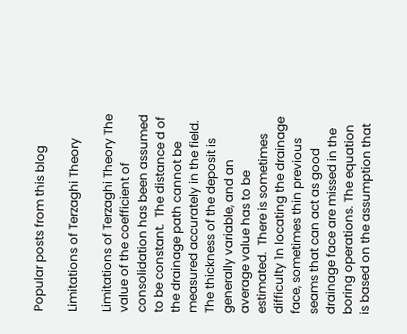Popular posts from this blog

Limitations of Terzaghi Theory

Limitations of Terzaghi Theory The value of the coefficient of consolidation has been assumed to be constant.  The distance d of the drainage path cannot be measured accurately in the field. The thickness of the deposit is generally variable, and an average value has to be estimated.  There is sometimes difficulty 1n locating the drainage face, sometimes thin previous seams that can act as good drainage face are missed in the boring operations. The equation is based on the assumption that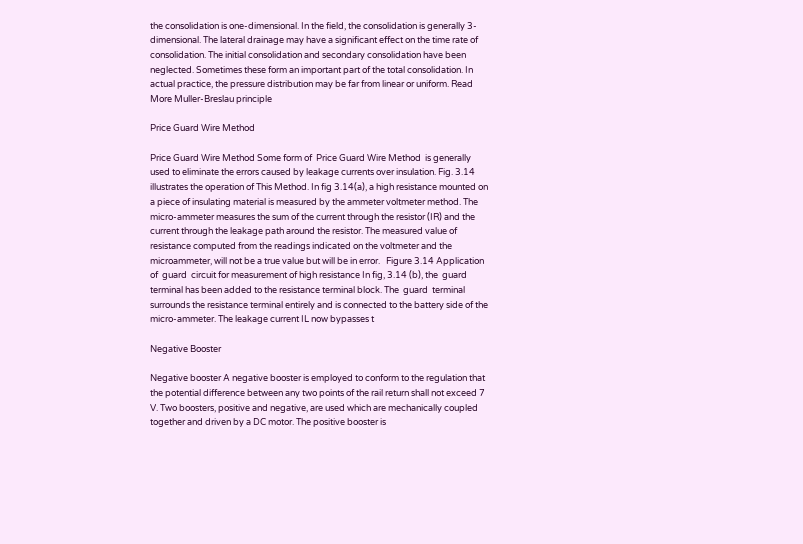the consolidation is one-dimensional. In the field, the consolidation is generally 3-dimensional. The lateral drainage may have a significant effect on the time rate of consolidation. The initial consolidation and secondary consolidation have been neglected. Sometimes these form an important part of the total consolidation. In actual practice, the pressure distribution may be far from linear or uniform. Read More Muller-Breslau principle

Price Guard Wire Method

Price Guard Wire Method Some form of  Price Guard Wire Method  is generally used to eliminate the errors caused by leakage currents over insulation. Fig. 3.14 illustrates the operation of This Method. In fig 3.14(a), a high resistance mounted on a piece of insulating material is measured by the ammeter voltmeter method. The micro-ammeter measures the sum of the current through the resistor (IR) and the current through the leakage path around the resistor. The measured value of resistance computed from the readings indicated on the voltmeter and the microammeter, will not be a true value but will be in error.   Figure 3.14 Application of  guard  circuit for measurement of high resistance In fig, 3.14 (b), the  guard  terminal has been added to the resistance terminal block. The  guard  terminal surrounds the resistance terminal entirely and is connected to the battery side of the micro-ammeter. The leakage current IL now bypasses t

Negative Booster

Negative booster A negative booster is employed to conform to the regulation that the potential difference between any two points of the rail return shall not exceed 7 V. Two boosters, positive and negative, are used which are mechanically coupled together and driven by a DC motor. The positive booster is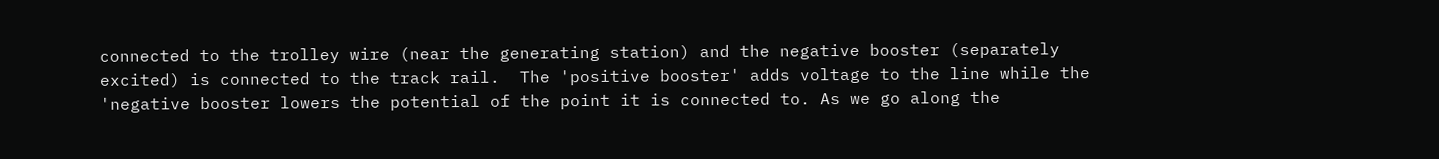connected to the trolley wire (near the generating station) and the negative booster (separately excited) is connected to the track rail.  The 'positive booster' adds voltage to the line while the 'negative booster lowers the potential of the point it is connected to. As we go along the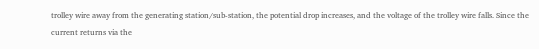trolley wire away from the generating station/sub-station, the potential drop increases, and the voltage of the trolley wire falls. Since the current returns via the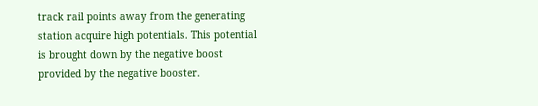track rail points away from the generating station acquire high potentials. This potential is brought down by the negative boost provided by the negative booster.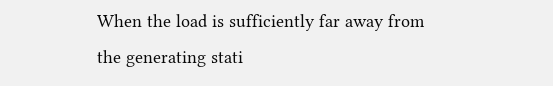When the load is sufficiently far away from the generating stati